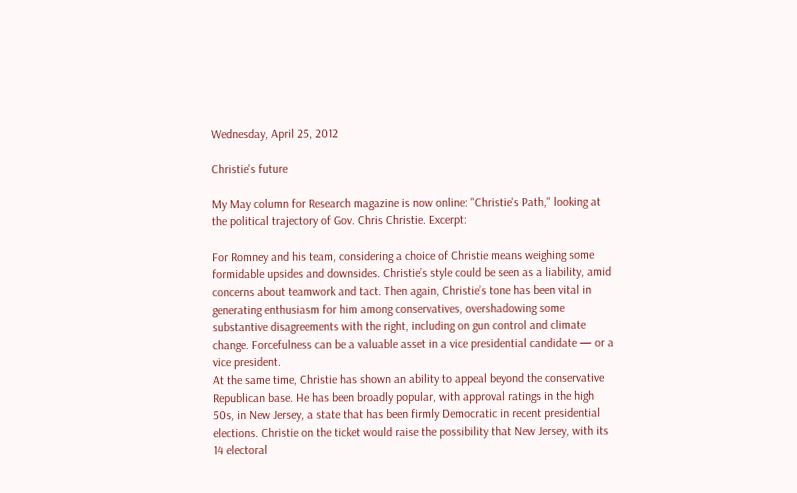Wednesday, April 25, 2012

Christie's future

My May column for Research magazine is now online: "Christie's Path," looking at the political trajectory of Gov. Chris Christie. Excerpt:

For Romney and his team, considering a choice of Christie means weighing some formidable upsides and downsides. Christie’s style could be seen as a liability, amid concerns about teamwork and tact. Then again, Christie’s tone has been vital in generating enthusiasm for him among conservatives, overshadowing some substantive disagreements with the right, including on gun control and climate change. Forcefulness can be a valuable asset in a vice presidential candidate — or a vice president.
At the same time, Christie has shown an ability to appeal beyond the conservative Republican base. He has been broadly popular, with approval ratings in the high 50s, in New Jersey, a state that has been firmly Democratic in recent presidential elections. Christie on the ticket would raise the possibility that New Jersey, with its 14 electoral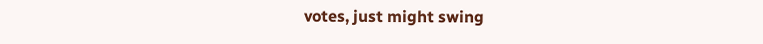votes, just might swing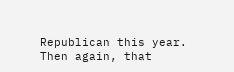Republican this year. Then again, that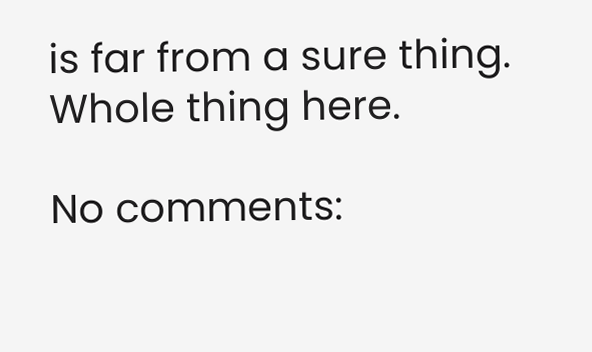is far from a sure thing.
Whole thing here.

No comments: